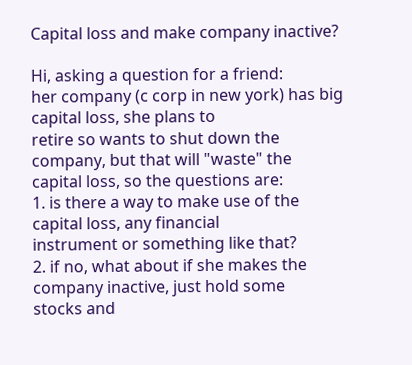Capital loss and make company inactive?

Hi, asking a question for a friend:
her company (c corp in new york) has big capital loss, she plans to
retire so wants to shut down the company, but that will "waste" the
capital loss, so the questions are:
1. is there a way to make use of the capital loss, any financial
instrument or something like that?
2. if no, what about if she makes the company inactive, just hold some
stocks and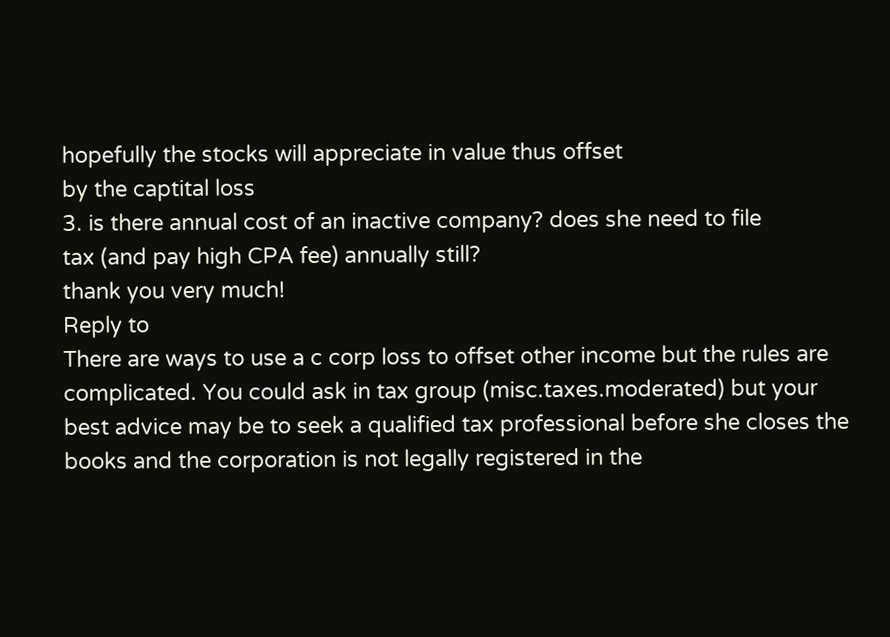hopefully the stocks will appreciate in value thus offset
by the captital loss
3. is there annual cost of an inactive company? does she need to file
tax (and pay high CPA fee) annually still?
thank you very much!
Reply to
There are ways to use a c corp loss to offset other income but the rules are complicated. You could ask in tax group (misc.taxes.moderated) but your best advice may be to seek a qualified tax professional before she closes the books and the corporation is not legally registered in the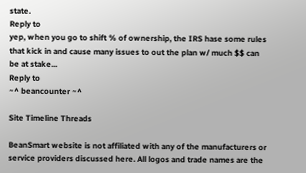state.
Reply to
yep, when you go to shift % of ownership, the IRS hase some rules that kick in and cause many issues to out the plan w/ much $$ can be at stake...
Reply to
~^ beancounter ~^

Site Timeline Threads

BeanSmart website is not affiliated with any of the manufacturers or service providers discussed here. All logos and trade names are the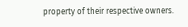property of their respective owners.